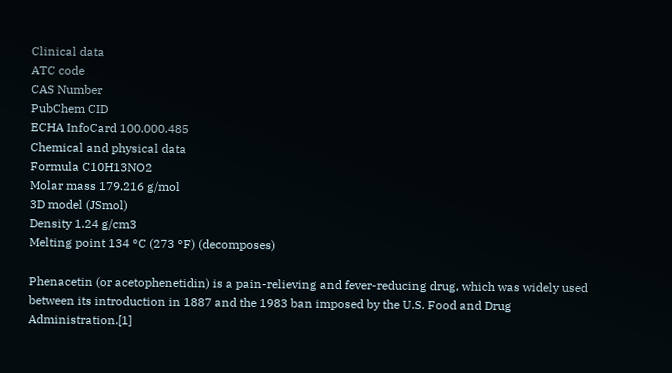Clinical data
ATC code
CAS Number
PubChem CID
ECHA InfoCard 100.000.485
Chemical and physical data
Formula C10H13NO2
Molar mass 179.216 g/mol
3D model (JSmol)
Density 1.24 g/cm3
Melting point 134 °C (273 °F) (decomposes)

Phenacetin (or acetophenetidin) is a pain-relieving and fever-reducing drug, which was widely used between its introduction in 1887 and the 1983 ban imposed by the U.S. Food and Drug Administration.[1]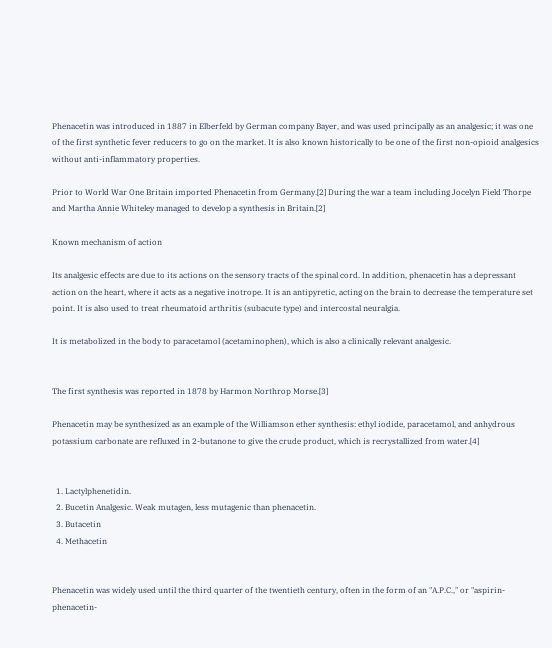Phenacetin was introduced in 1887 in Elberfeld by German company Bayer, and was used principally as an analgesic; it was one of the first synthetic fever reducers to go on the market. It is also known historically to be one of the first non-opioid analgesics without anti-inflammatory properties.

Prior to World War One Britain imported Phenacetin from Germany.[2] During the war a team including Jocelyn Field Thorpe and Martha Annie Whiteley managed to develop a synthesis in Britain.[2]

Known mechanism of action

Its analgesic effects are due to its actions on the sensory tracts of the spinal cord. In addition, phenacetin has a depressant action on the heart, where it acts as a negative inotrope. It is an antipyretic, acting on the brain to decrease the temperature set point. It is also used to treat rheumatoid arthritis (subacute type) and intercostal neuralgia.

It is metabolized in the body to paracetamol (acetaminophen), which is also a clinically relevant analgesic.


The first synthesis was reported in 1878 by Harmon Northrop Morse.[3]

Phenacetin may be synthesized as an example of the Williamson ether synthesis: ethyl iodide, paracetamol, and anhydrous potassium carbonate are refluxed in 2-butanone to give the crude product, which is recrystallized from water.[4]


  1. Lactylphenetidin.
  2. Bucetin Analgesic. Weak mutagen, less mutagenic than phenacetin.
  3. Butacetin
  4. Methacetin


Phenacetin was widely used until the third quarter of the twentieth century, often in the form of an "A.P.C.," or "aspirin-phenacetin-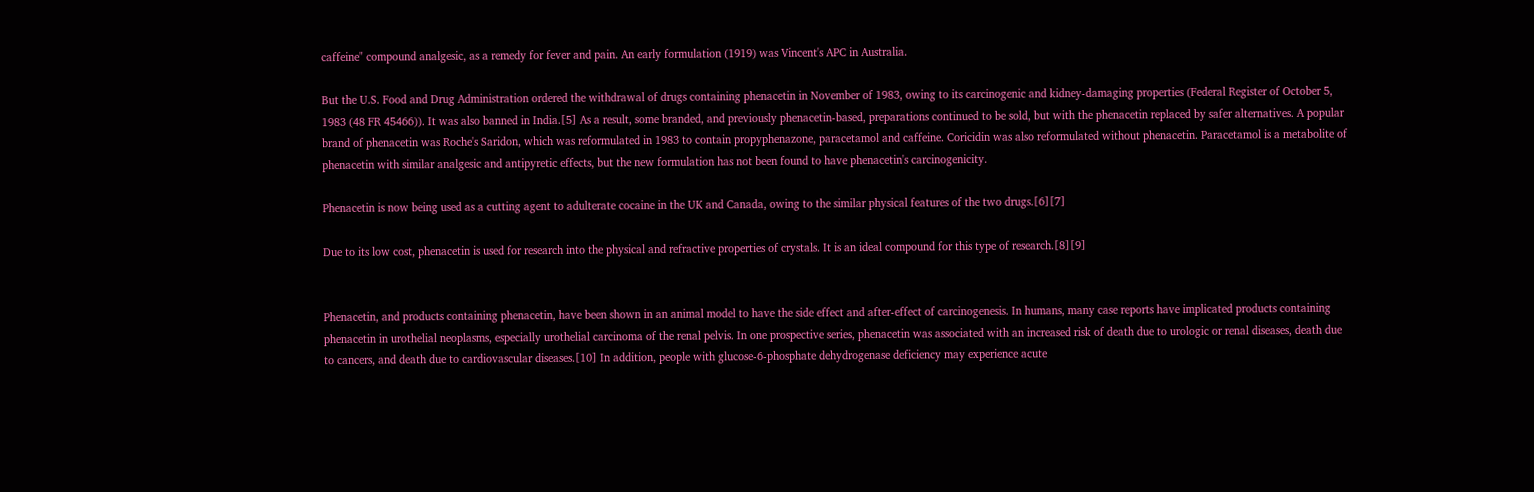caffeine" compound analgesic, as a remedy for fever and pain. An early formulation (1919) was Vincent's APC in Australia.

But the U.S. Food and Drug Administration ordered the withdrawal of drugs containing phenacetin in November of 1983, owing to its carcinogenic and kidney-damaging properties (Federal Register of October 5, 1983 (48 FR 45466)). It was also banned in India.[5] As a result, some branded, and previously phenacetin-based, preparations continued to be sold, but with the phenacetin replaced by safer alternatives. A popular brand of phenacetin was Roche's Saridon, which was reformulated in 1983 to contain propyphenazone, paracetamol and caffeine. Coricidin was also reformulated without phenacetin. Paracetamol is a metabolite of phenacetin with similar analgesic and antipyretic effects, but the new formulation has not been found to have phenacetin's carcinogenicity.

Phenacetin is now being used as a cutting agent to adulterate cocaine in the UK and Canada, owing to the similar physical features of the two drugs.[6][7]

Due to its low cost, phenacetin is used for research into the physical and refractive properties of crystals. It is an ideal compound for this type of research.[8][9]


Phenacetin, and products containing phenacetin, have been shown in an animal model to have the side effect and after-effect of carcinogenesis. In humans, many case reports have implicated products containing phenacetin in urothelial neoplasms, especially urothelial carcinoma of the renal pelvis. In one prospective series, phenacetin was associated with an increased risk of death due to urologic or renal diseases, death due to cancers, and death due to cardiovascular diseases.[10] In addition, people with glucose-6-phosphate dehydrogenase deficiency may experience acute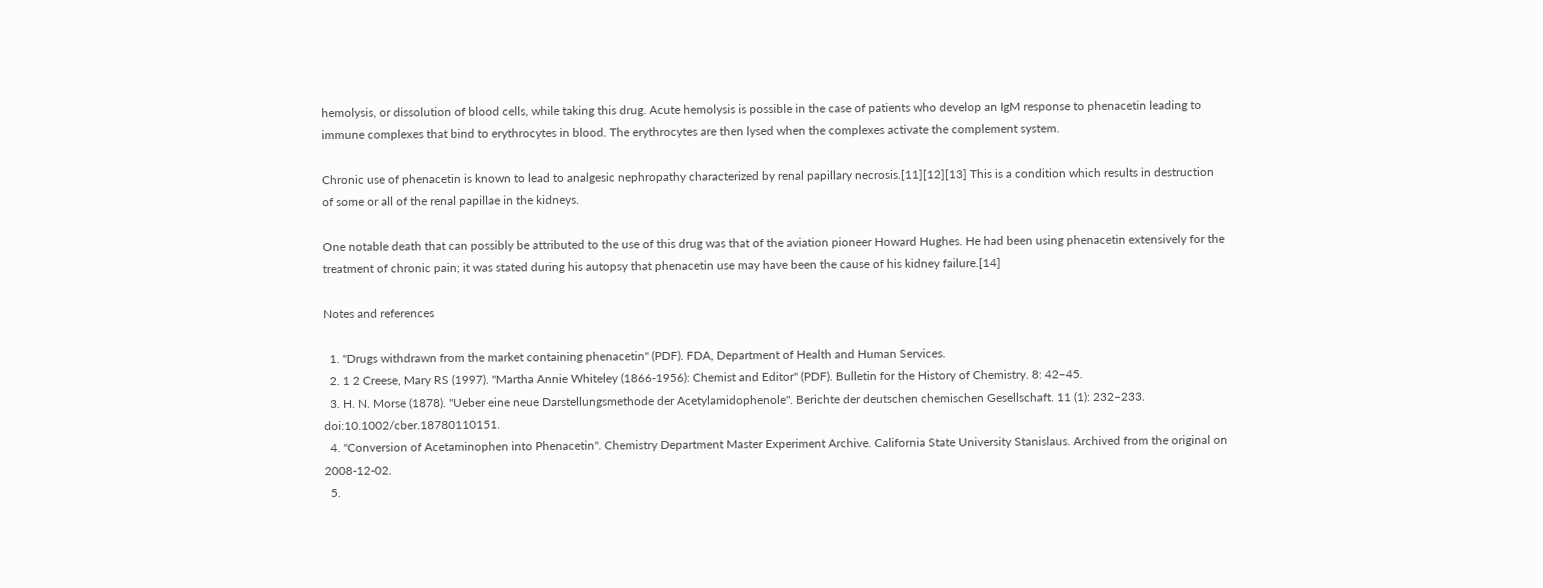hemolysis, or dissolution of blood cells, while taking this drug. Acute hemolysis is possible in the case of patients who develop an IgM response to phenacetin leading to immune complexes that bind to erythrocytes in blood. The erythrocytes are then lysed when the complexes activate the complement system.

Chronic use of phenacetin is known to lead to analgesic nephropathy characterized by renal papillary necrosis.[11][12][13] This is a condition which results in destruction of some or all of the renal papillae in the kidneys.

One notable death that can possibly be attributed to the use of this drug was that of the aviation pioneer Howard Hughes. He had been using phenacetin extensively for the treatment of chronic pain; it was stated during his autopsy that phenacetin use may have been the cause of his kidney failure.[14]

Notes and references

  1. "Drugs withdrawn from the market containing phenacetin" (PDF). FDA, Department of Health and Human Services.
  2. 1 2 Creese, Mary RS (1997). "Martha Annie Whiteley (1866-1956): Chemist and Editor" (PDF). Bulletin for the History of Chemistry. 8: 42–45.
  3. H. N. Morse (1878). "Ueber eine neue Darstellungsmethode der Acetylamidophenole". Berichte der deutschen chemischen Gesellschaft. 11 (1): 232–233. doi:10.1002/cber.18780110151.
  4. "Conversion of Acetaminophen into Phenacetin". Chemistry Department Master Experiment Archive. California State University Stanislaus. Archived from the original on 2008-12-02.
  5.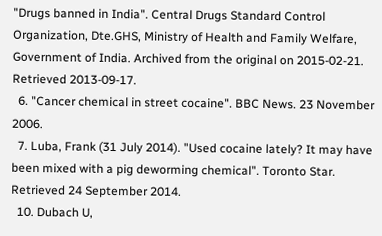"Drugs banned in India". Central Drugs Standard Control Organization, Dte.GHS, Ministry of Health and Family Welfare, Government of India. Archived from the original on 2015-02-21. Retrieved 2013-09-17.
  6. "Cancer chemical in street cocaine". BBC News. 23 November 2006.
  7. Luba, Frank (31 July 2014). "Used cocaine lately? It may have been mixed with a pig deworming chemical". Toronto Star. Retrieved 24 September 2014.
  10. Dubach U,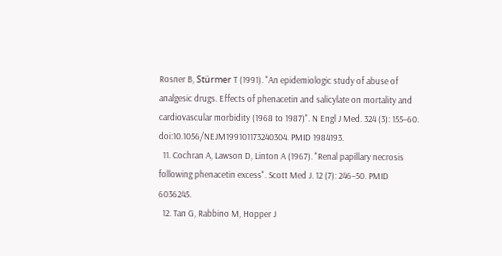Rosner B, Stürmer T (1991). "An epidemiologic study of abuse of analgesic drugs. Effects of phenacetin and salicylate on mortality and cardiovascular morbidity (1968 to 1987)". N Engl J Med. 324 (3): 155–60. doi:10.1056/NEJM199101173240304. PMID 1984193.
  11. Cochran A, Lawson D, Linton A (1967). "Renal papillary necrosis following phenacetin excess". Scott Med J. 12 (7): 246–50. PMID 6036245.
  12. Tan G, Rabbino M, Hopper J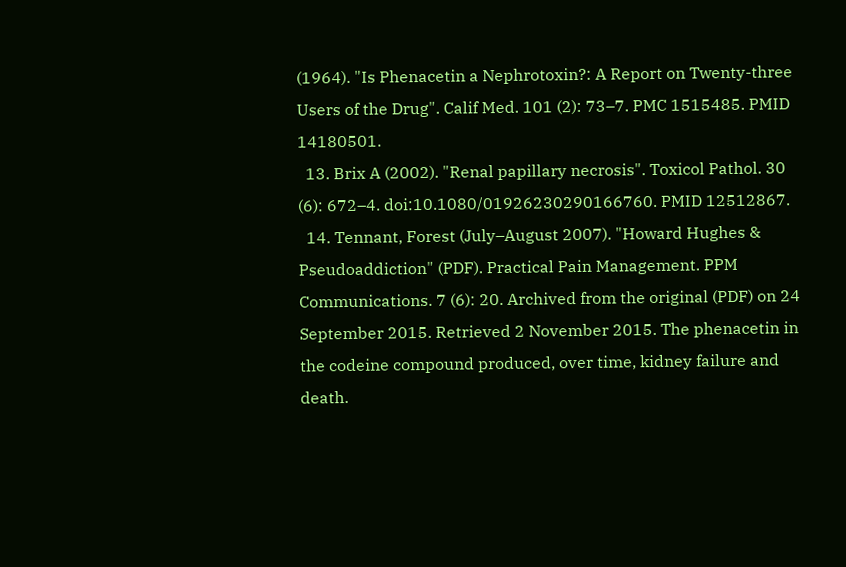(1964). "Is Phenacetin a Nephrotoxin?: A Report on Twenty-three Users of the Drug". Calif Med. 101 (2): 73–7. PMC 1515485. PMID 14180501.
  13. Brix A (2002). "Renal papillary necrosis". Toxicol Pathol. 30 (6): 672–4. doi:10.1080/01926230290166760. PMID 12512867.
  14. Tennant, Forest (July–August 2007). "Howard Hughes & Pseudoaddiction" (PDF). Practical Pain Management. PPM Communications. 7 (6): 20. Archived from the original (PDF) on 24 September 2015. Retrieved 2 November 2015. The phenacetin in the codeine compound produced, over time, kidney failure and death.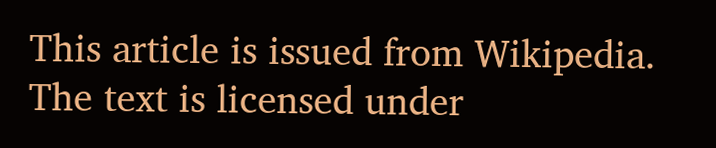This article is issued from Wikipedia. The text is licensed under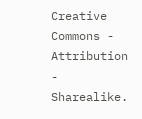Creative Commons - Attribution - Sharealike.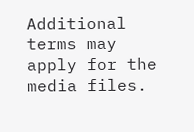Additional terms may apply for the media files.